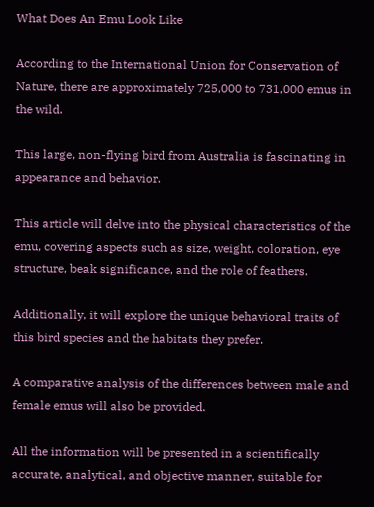What Does An Emu Look Like

According to the International Union for Conservation of Nature, there are approximately 725,000 to 731,000 emus in the wild.

This large, non-flying bird from Australia is fascinating in appearance and behavior.

This article will delve into the physical characteristics of the emu, covering aspects such as size, weight, coloration, eye structure, beak significance, and the role of feathers.

Additionally, it will explore the unique behavioral traits of this bird species and the habitats they prefer.

A comparative analysis of the differences between male and female emus will also be provided.

All the information will be presented in a scientifically accurate, analytical, and objective manner, suitable for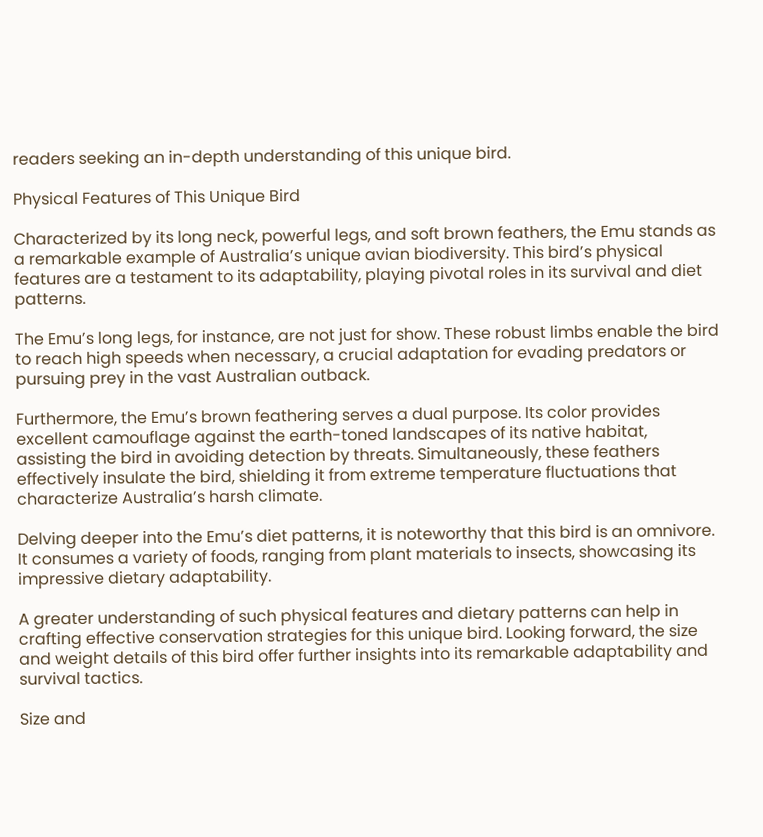readers seeking an in-depth understanding of this unique bird.

Physical Features of This Unique Bird

Characterized by its long neck, powerful legs, and soft brown feathers, the Emu stands as a remarkable example of Australia’s unique avian biodiversity. This bird’s physical features are a testament to its adaptability, playing pivotal roles in its survival and diet patterns.

The Emu’s long legs, for instance, are not just for show. These robust limbs enable the bird to reach high speeds when necessary, a crucial adaptation for evading predators or pursuing prey in the vast Australian outback.

Furthermore, the Emu’s brown feathering serves a dual purpose. Its color provides excellent camouflage against the earth-toned landscapes of its native habitat, assisting the bird in avoiding detection by threats. Simultaneously, these feathers effectively insulate the bird, shielding it from extreme temperature fluctuations that characterize Australia’s harsh climate.

Delving deeper into the Emu’s diet patterns, it is noteworthy that this bird is an omnivore. It consumes a variety of foods, ranging from plant materials to insects, showcasing its impressive dietary adaptability.

A greater understanding of such physical features and dietary patterns can help in crafting effective conservation strategies for this unique bird. Looking forward, the size and weight details of this bird offer further insights into its remarkable adaptability and survival tactics.

Size and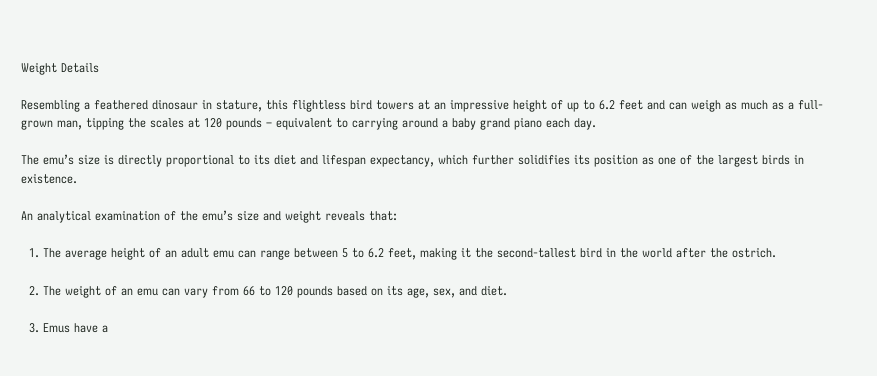Weight Details

Resembling a feathered dinosaur in stature, this flightless bird towers at an impressive height of up to 6.2 feet and can weigh as much as a full-grown man, tipping the scales at 120 pounds – equivalent to carrying around a baby grand piano each day.

The emu’s size is directly proportional to its diet and lifespan expectancy, which further solidifies its position as one of the largest birds in existence.

An analytical examination of the emu’s size and weight reveals that:

  1. The average height of an adult emu can range between 5 to 6.2 feet, making it the second-tallest bird in the world after the ostrich.

  2. The weight of an emu can vary from 66 to 120 pounds based on its age, sex, and diet.

  3. Emus have a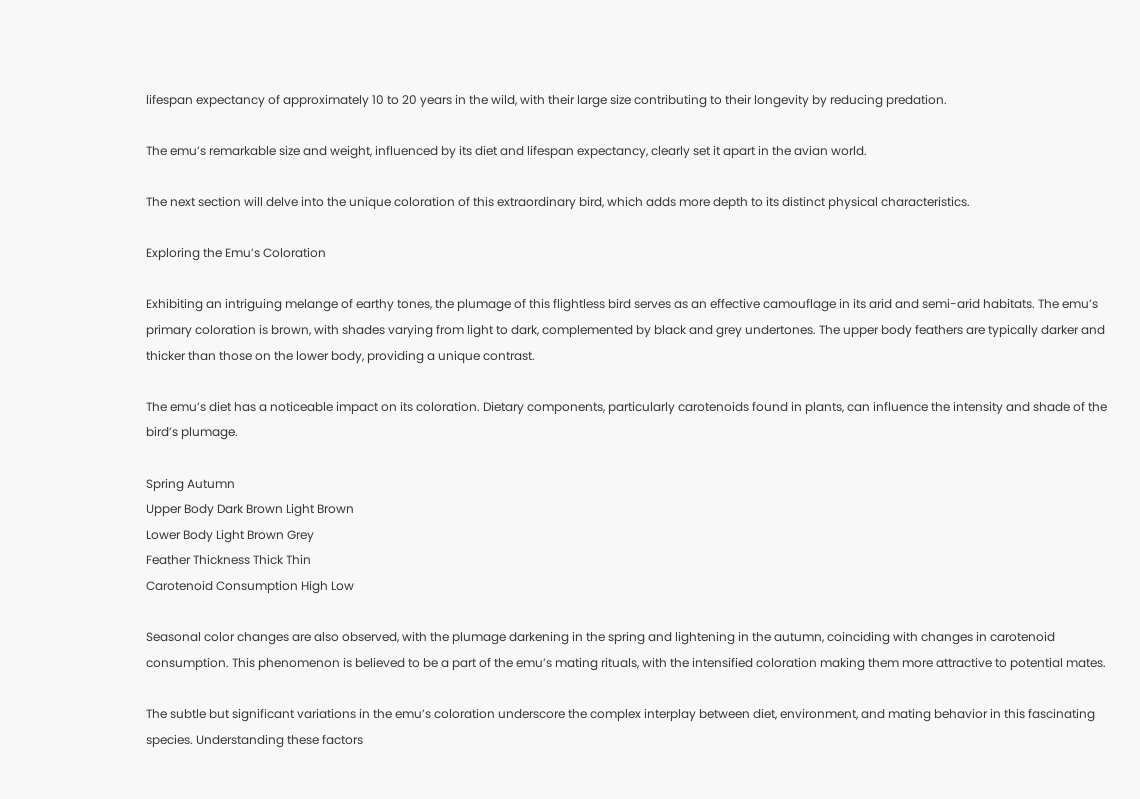lifespan expectancy of approximately 10 to 20 years in the wild, with their large size contributing to their longevity by reducing predation.

The emu’s remarkable size and weight, influenced by its diet and lifespan expectancy, clearly set it apart in the avian world.

The next section will delve into the unique coloration of this extraordinary bird, which adds more depth to its distinct physical characteristics.

Exploring the Emu’s Coloration

Exhibiting an intriguing melange of earthy tones, the plumage of this flightless bird serves as an effective camouflage in its arid and semi-arid habitats. The emu’s primary coloration is brown, with shades varying from light to dark, complemented by black and grey undertones. The upper body feathers are typically darker and thicker than those on the lower body, providing a unique contrast.

The emu’s diet has a noticeable impact on its coloration. Dietary components, particularly carotenoids found in plants, can influence the intensity and shade of the bird’s plumage.

Spring Autumn
Upper Body Dark Brown Light Brown
Lower Body Light Brown Grey
Feather Thickness Thick Thin
Carotenoid Consumption High Low

Seasonal color changes are also observed, with the plumage darkening in the spring and lightening in the autumn, coinciding with changes in carotenoid consumption. This phenomenon is believed to be a part of the emu’s mating rituals, with the intensified coloration making them more attractive to potential mates.

The subtle but significant variations in the emu’s coloration underscore the complex interplay between diet, environment, and mating behavior in this fascinating species. Understanding these factors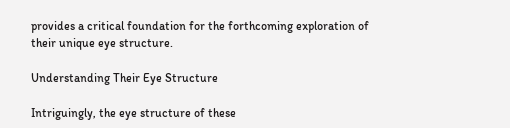provides a critical foundation for the forthcoming exploration of their unique eye structure.

Understanding Their Eye Structure

Intriguingly, the eye structure of these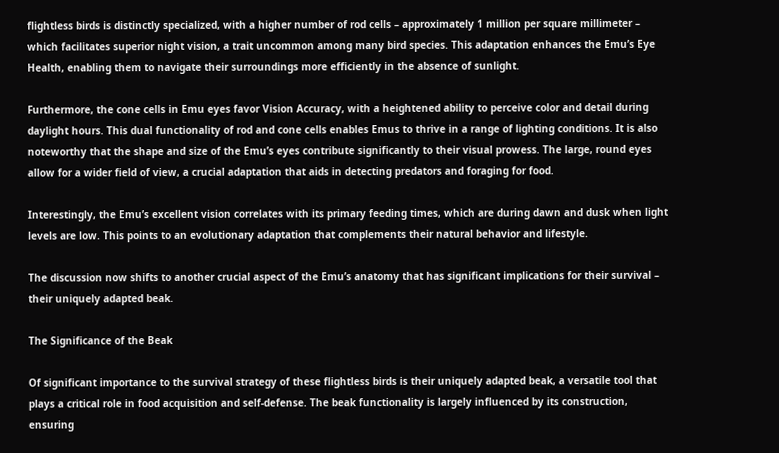flightless birds is distinctly specialized, with a higher number of rod cells – approximately 1 million per square millimeter – which facilitates superior night vision, a trait uncommon among many bird species. This adaptation enhances the Emu’s Eye Health, enabling them to navigate their surroundings more efficiently in the absence of sunlight.

Furthermore, the cone cells in Emu eyes favor Vision Accuracy, with a heightened ability to perceive color and detail during daylight hours. This dual functionality of rod and cone cells enables Emus to thrive in a range of lighting conditions. It is also noteworthy that the shape and size of the Emu’s eyes contribute significantly to their visual prowess. The large, round eyes allow for a wider field of view, a crucial adaptation that aids in detecting predators and foraging for food.

Interestingly, the Emu’s excellent vision correlates with its primary feeding times, which are during dawn and dusk when light levels are low. This points to an evolutionary adaptation that complements their natural behavior and lifestyle.

The discussion now shifts to another crucial aspect of the Emu’s anatomy that has significant implications for their survival – their uniquely adapted beak.

The Significance of the Beak

Of significant importance to the survival strategy of these flightless birds is their uniquely adapted beak, a versatile tool that plays a critical role in food acquisition and self-defense. The beak functionality is largely influenced by its construction, ensuring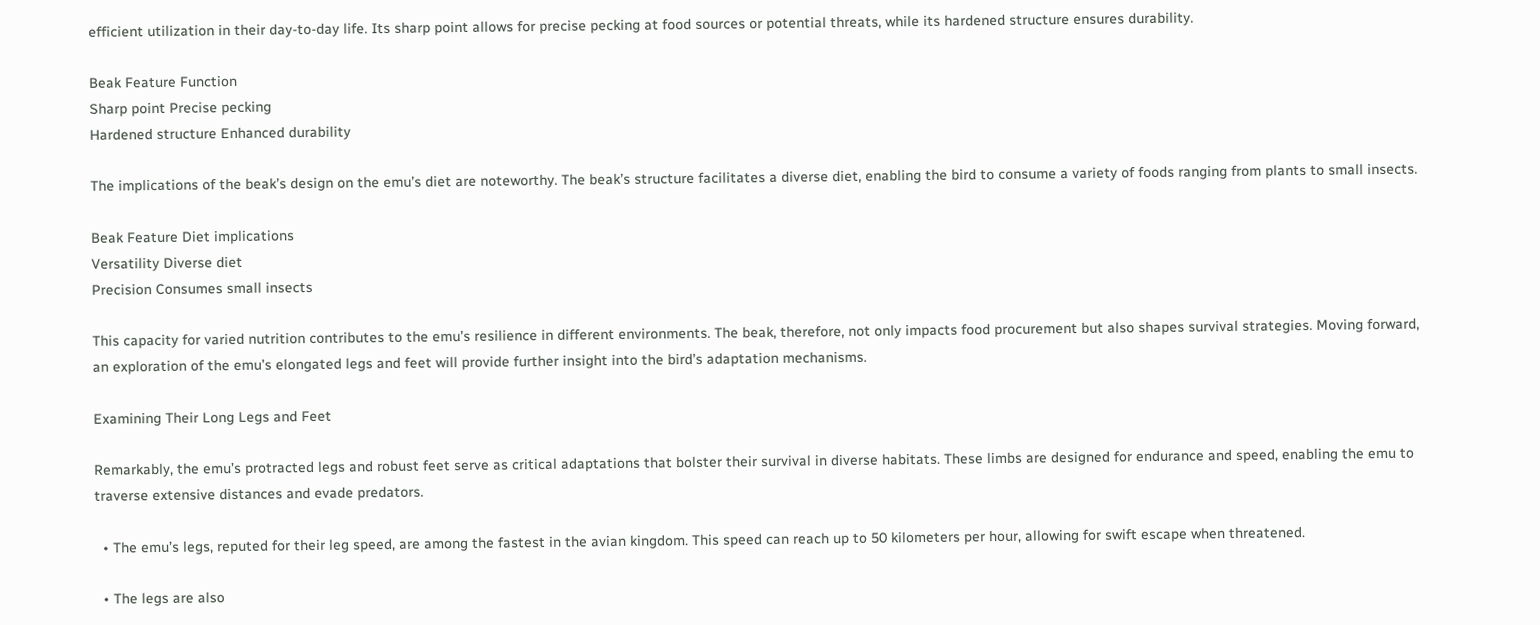efficient utilization in their day-to-day life. Its sharp point allows for precise pecking at food sources or potential threats, while its hardened structure ensures durability.

Beak Feature Function
Sharp point Precise pecking
Hardened structure Enhanced durability

The implications of the beak’s design on the emu’s diet are noteworthy. The beak’s structure facilitates a diverse diet, enabling the bird to consume a variety of foods ranging from plants to small insects.

Beak Feature Diet implications
Versatility Diverse diet
Precision Consumes small insects

This capacity for varied nutrition contributes to the emu’s resilience in different environments. The beak, therefore, not only impacts food procurement but also shapes survival strategies. Moving forward, an exploration of the emu’s elongated legs and feet will provide further insight into the bird’s adaptation mechanisms.

Examining Their Long Legs and Feet

Remarkably, the emu’s protracted legs and robust feet serve as critical adaptations that bolster their survival in diverse habitats. These limbs are designed for endurance and speed, enabling the emu to traverse extensive distances and evade predators.

  • The emu’s legs, reputed for their leg speed, are among the fastest in the avian kingdom. This speed can reach up to 50 kilometers per hour, allowing for swift escape when threatened.

  • The legs are also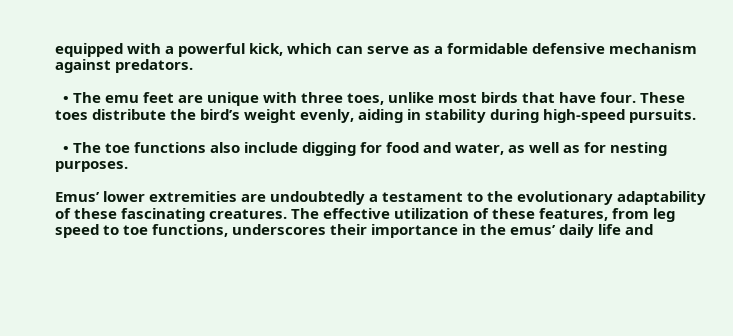equipped with a powerful kick, which can serve as a formidable defensive mechanism against predators.

  • The emu feet are unique with three toes, unlike most birds that have four. These toes distribute the bird’s weight evenly, aiding in stability during high-speed pursuits.

  • The toe functions also include digging for food and water, as well as for nesting purposes.

Emus’ lower extremities are undoubtedly a testament to the evolutionary adaptability of these fascinating creatures. The effective utilization of these features, from leg speed to toe functions, underscores their importance in the emus’ daily life and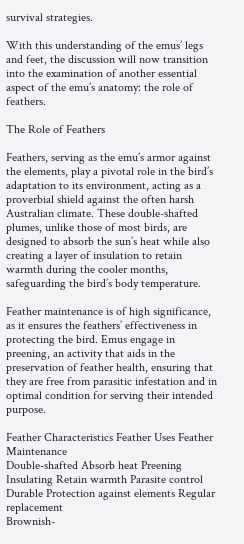survival strategies.

With this understanding of the emus’ legs and feet, the discussion will now transition into the examination of another essential aspect of the emu’s anatomy: the role of feathers.

The Role of Feathers

Feathers, serving as the emu’s armor against the elements, play a pivotal role in the bird’s adaptation to its environment, acting as a proverbial shield against the often harsh Australian climate. These double-shafted plumes, unlike those of most birds, are designed to absorb the sun’s heat while also creating a layer of insulation to retain warmth during the cooler months, safeguarding the bird’s body temperature.

Feather maintenance is of high significance, as it ensures the feathers’ effectiveness in protecting the bird. Emus engage in preening, an activity that aids in the preservation of feather health, ensuring that they are free from parasitic infestation and in optimal condition for serving their intended purpose.

Feather Characteristics Feather Uses Feather Maintenance
Double-shafted Absorb heat Preening
Insulating Retain warmth Parasite control
Durable Protection against elements Regular replacement
Brownish-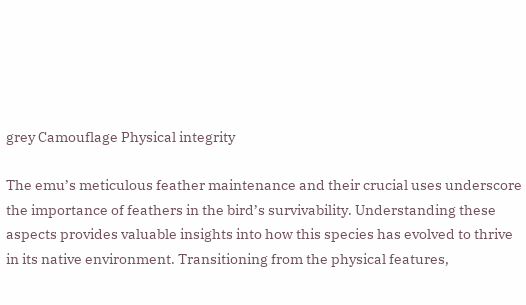grey Camouflage Physical integrity

The emu’s meticulous feather maintenance and their crucial uses underscore the importance of feathers in the bird’s survivability. Understanding these aspects provides valuable insights into how this species has evolved to thrive in its native environment. Transitioning from the physical features,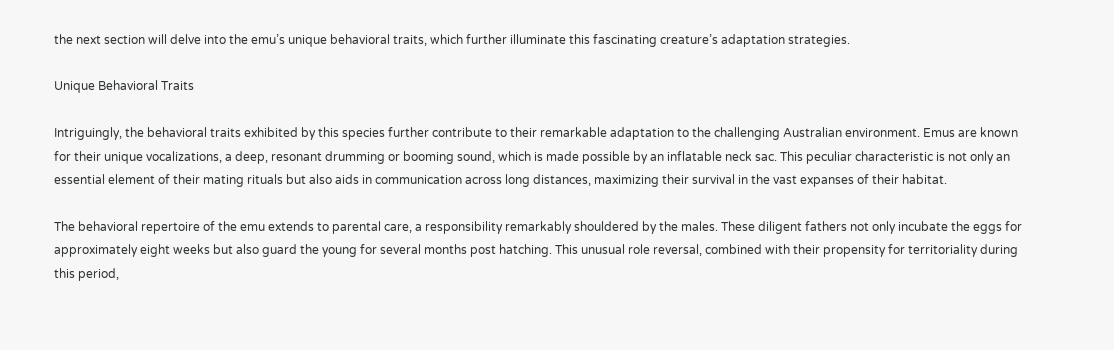the next section will delve into the emu’s unique behavioral traits, which further illuminate this fascinating creature’s adaptation strategies.

Unique Behavioral Traits

Intriguingly, the behavioral traits exhibited by this species further contribute to their remarkable adaptation to the challenging Australian environment. Emus are known for their unique vocalizations, a deep, resonant drumming or booming sound, which is made possible by an inflatable neck sac. This peculiar characteristic is not only an essential element of their mating rituals but also aids in communication across long distances, maximizing their survival in the vast expanses of their habitat.

The behavioral repertoire of the emu extends to parental care, a responsibility remarkably shouldered by the males. These diligent fathers not only incubate the eggs for approximately eight weeks but also guard the young for several months post hatching. This unusual role reversal, combined with their propensity for territoriality during this period,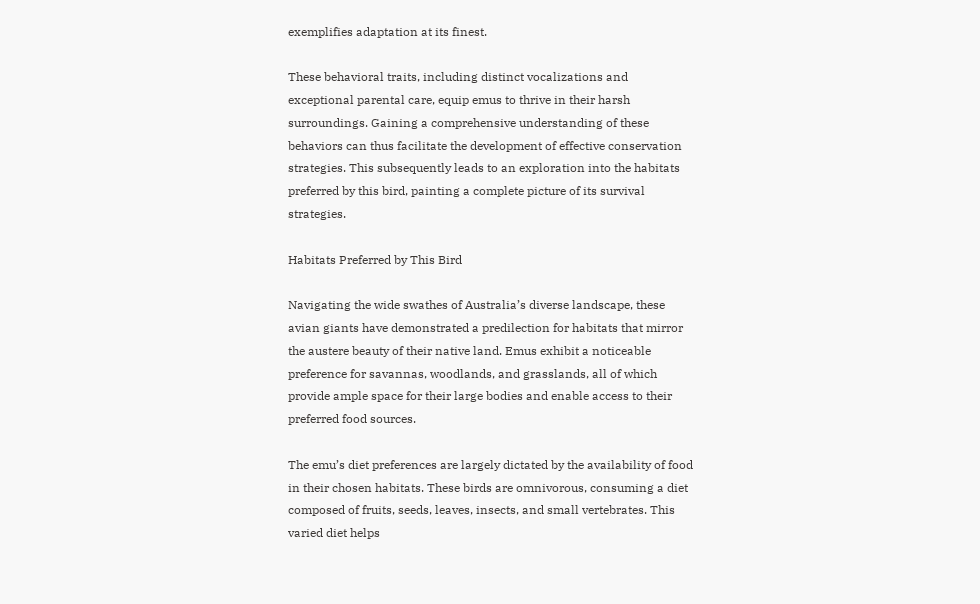exemplifies adaptation at its finest.

These behavioral traits, including distinct vocalizations and exceptional parental care, equip emus to thrive in their harsh surroundings. Gaining a comprehensive understanding of these behaviors can thus facilitate the development of effective conservation strategies. This subsequently leads to an exploration into the habitats preferred by this bird, painting a complete picture of its survival strategies.

Habitats Preferred by This Bird

Navigating the wide swathes of Australia’s diverse landscape, these avian giants have demonstrated a predilection for habitats that mirror the austere beauty of their native land. Emus exhibit a noticeable preference for savannas, woodlands, and grasslands, all of which provide ample space for their large bodies and enable access to their preferred food sources.

The emu’s diet preferences are largely dictated by the availability of food in their chosen habitats. These birds are omnivorous, consuming a diet composed of fruits, seeds, leaves, insects, and small vertebrates. This varied diet helps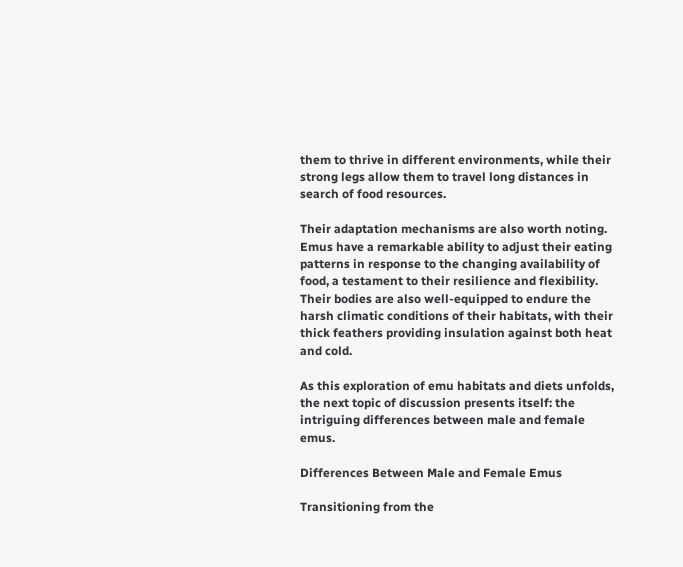them to thrive in different environments, while their strong legs allow them to travel long distances in search of food resources.

Their adaptation mechanisms are also worth noting. Emus have a remarkable ability to adjust their eating patterns in response to the changing availability of food, a testament to their resilience and flexibility. Their bodies are also well-equipped to endure the harsh climatic conditions of their habitats, with their thick feathers providing insulation against both heat and cold.

As this exploration of emu habitats and diets unfolds, the next topic of discussion presents itself: the intriguing differences between male and female emus.

Differences Between Male and Female Emus

Transitioning from the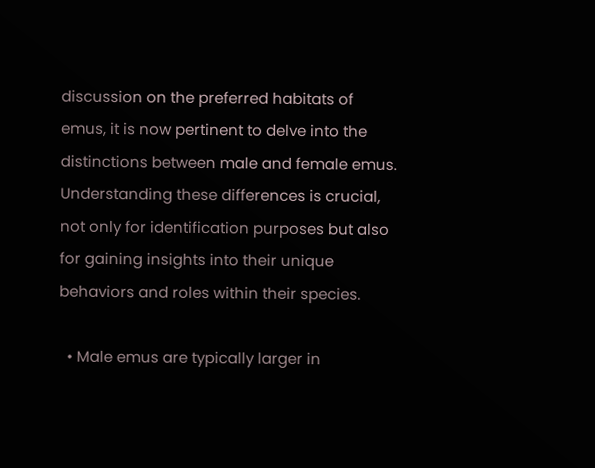discussion on the preferred habitats of emus, it is now pertinent to delve into the distinctions between male and female emus. Understanding these differences is crucial, not only for identification purposes but also for gaining insights into their unique behaviors and roles within their species.

  • Male emus are typically larger in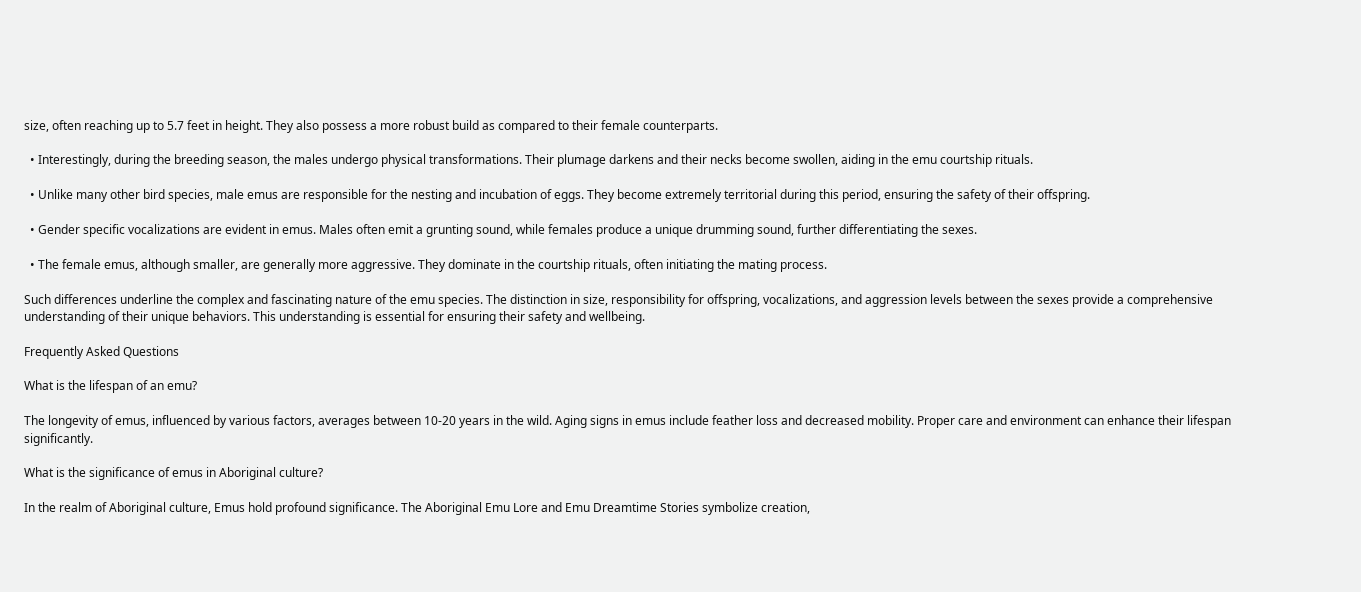size, often reaching up to 5.7 feet in height. They also possess a more robust build as compared to their female counterparts.

  • Interestingly, during the breeding season, the males undergo physical transformations. Their plumage darkens and their necks become swollen, aiding in the emu courtship rituals.

  • Unlike many other bird species, male emus are responsible for the nesting and incubation of eggs. They become extremely territorial during this period, ensuring the safety of their offspring.

  • Gender specific vocalizations are evident in emus. Males often emit a grunting sound, while females produce a unique drumming sound, further differentiating the sexes.

  • The female emus, although smaller, are generally more aggressive. They dominate in the courtship rituals, often initiating the mating process.

Such differences underline the complex and fascinating nature of the emu species. The distinction in size, responsibility for offspring, vocalizations, and aggression levels between the sexes provide a comprehensive understanding of their unique behaviors. This understanding is essential for ensuring their safety and wellbeing.

Frequently Asked Questions

What is the lifespan of an emu?

The longevity of emus, influenced by various factors, averages between 10-20 years in the wild. Aging signs in emus include feather loss and decreased mobility. Proper care and environment can enhance their lifespan significantly.

What is the significance of emus in Aboriginal culture?

In the realm of Aboriginal culture, Emus hold profound significance. The Aboriginal Emu Lore and Emu Dreamtime Stories symbolize creation,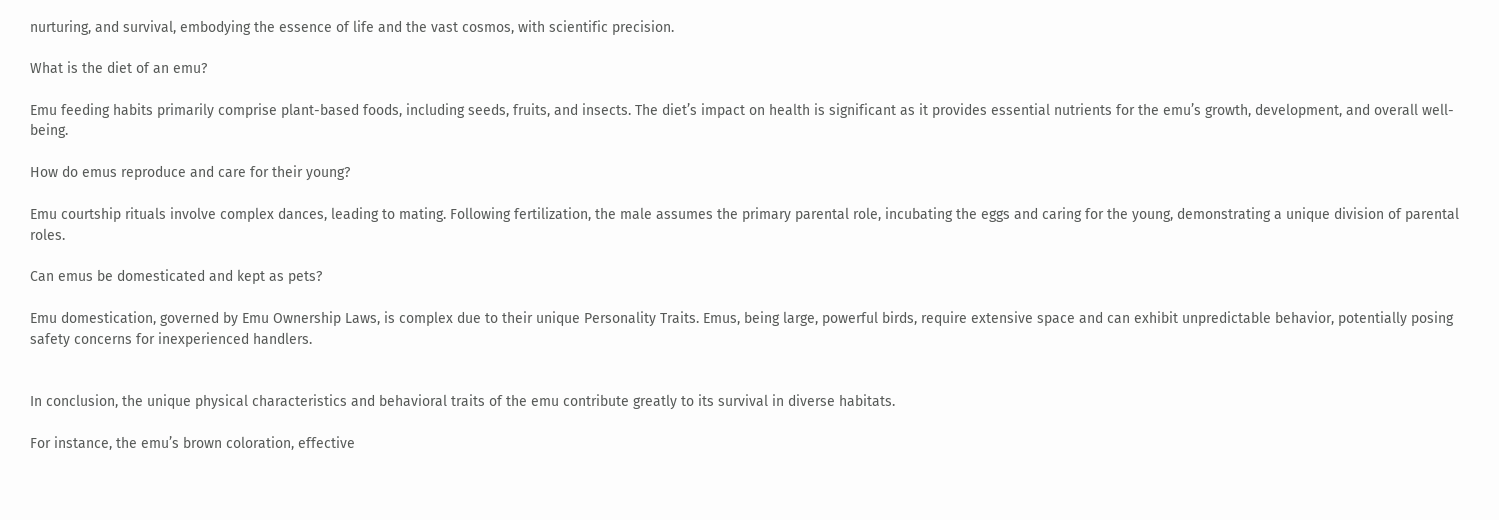nurturing, and survival, embodying the essence of life and the vast cosmos, with scientific precision.

What is the diet of an emu?

Emu feeding habits primarily comprise plant-based foods, including seeds, fruits, and insects. The diet’s impact on health is significant as it provides essential nutrients for the emu’s growth, development, and overall well-being.

How do emus reproduce and care for their young?

Emu courtship rituals involve complex dances, leading to mating. Following fertilization, the male assumes the primary parental role, incubating the eggs and caring for the young, demonstrating a unique division of parental roles.

Can emus be domesticated and kept as pets?

Emu domestication, governed by Emu Ownership Laws, is complex due to their unique Personality Traits. Emus, being large, powerful birds, require extensive space and can exhibit unpredictable behavior, potentially posing safety concerns for inexperienced handlers.


In conclusion, the unique physical characteristics and behavioral traits of the emu contribute greatly to its survival in diverse habitats.

For instance, the emu’s brown coloration, effective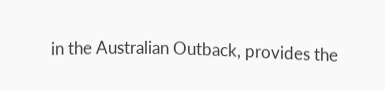in the Australian Outback, provides the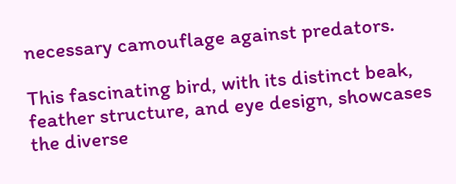necessary camouflage against predators.

This fascinating bird, with its distinct beak, feather structure, and eye design, showcases the diverse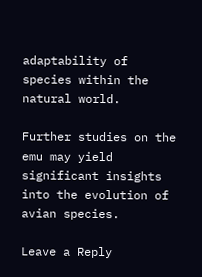adaptability of species within the natural world.

Further studies on the emu may yield significant insights into the evolution of avian species.

Leave a Reply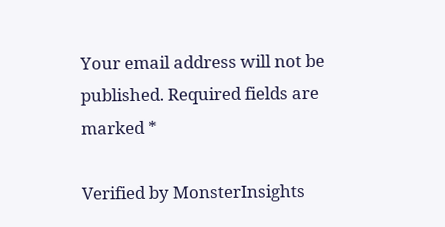Your email address will not be published. Required fields are marked *

Verified by MonsterInsights